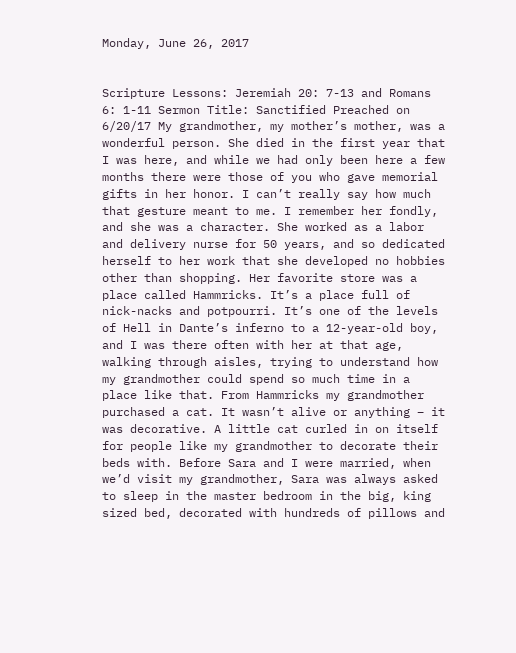Monday, June 26, 2017


Scripture Lessons: Jeremiah 20: 7-13 and Romans 6: 1-11 Sermon Title: Sanctified Preached on 6/20/17 My grandmother, my mother’s mother, was a wonderful person. She died in the first year that I was here, and while we had only been here a few months there were those of you who gave memorial gifts in her honor. I can’t really say how much that gesture meant to me. I remember her fondly, and she was a character. She worked as a labor and delivery nurse for 50 years, and so dedicated herself to her work that she developed no hobbies other than shopping. Her favorite store was a place called Hammricks. It’s a place full of nick-nacks and potpourri. It’s one of the levels of Hell in Dante’s inferno to a 12-year-old boy, and I was there often with her at that age, walking through aisles, trying to understand how my grandmother could spend so much time in a place like that. From Hammricks my grandmother purchased a cat. It wasn’t alive or anything – it was decorative. A little cat curled in on itself for people like my grandmother to decorate their beds with. Before Sara and I were married, when we’d visit my grandmother, Sara was always asked to sleep in the master bedroom in the big, king sized bed, decorated with hundreds of pillows and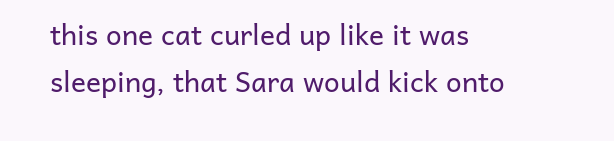this one cat curled up like it was sleeping, that Sara would kick onto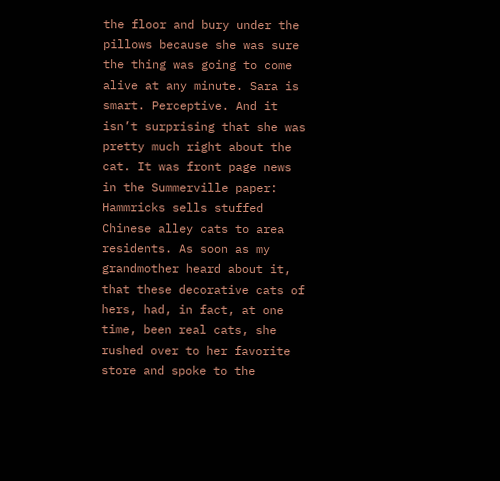the floor and bury under the pillows because she was sure the thing was going to come alive at any minute. Sara is smart. Perceptive. And it isn’t surprising that she was pretty much right about the cat. It was front page news in the Summerville paper: Hammricks sells stuffed Chinese alley cats to area residents. As soon as my grandmother heard about it, that these decorative cats of hers, had, in fact, at one time, been real cats, she rushed over to her favorite store and spoke to the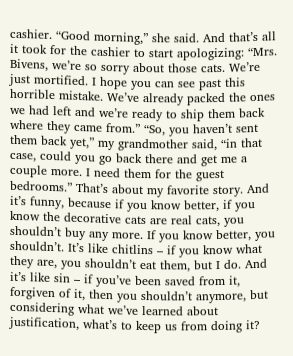cashier. “Good morning,” she said. And that’s all it took for the cashier to start apologizing: “Mrs. Bivens, we’re so sorry about those cats. We’re just mortified. I hope you can see past this horrible mistake. We’ve already packed the ones we had left and we’re ready to ship them back where they came from.” “So, you haven’t sent them back yet,” my grandmother said, “in that case, could you go back there and get me a couple more. I need them for the guest bedrooms.” That’s about my favorite story. And it’s funny, because if you know better, if you know the decorative cats are real cats, you shouldn’t buy any more. If you know better, you shouldn’t. It’s like chitlins – if you know what they are, you shouldn’t eat them, but I do. And it’s like sin – if you’ve been saved from it, forgiven of it, then you shouldn’t anymore, but considering what we’ve learned about justification, what’s to keep us from doing it?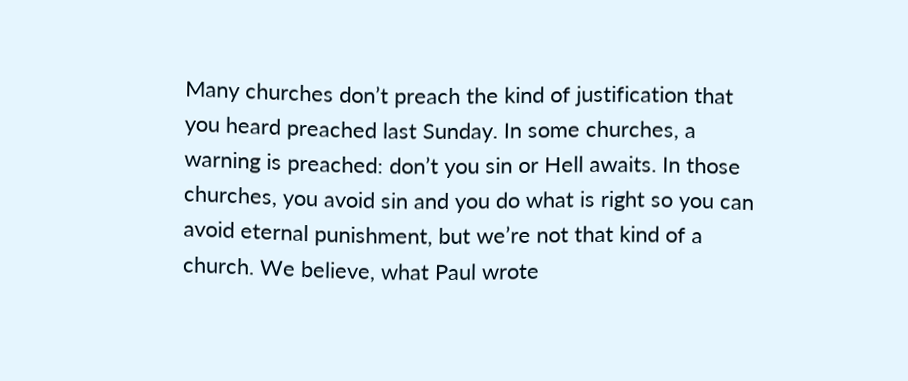Many churches don’t preach the kind of justification that you heard preached last Sunday. In some churches, a warning is preached: don’t you sin or Hell awaits. In those churches, you avoid sin and you do what is right so you can avoid eternal punishment, but we’re not that kind of a church. We believe, what Paul wrote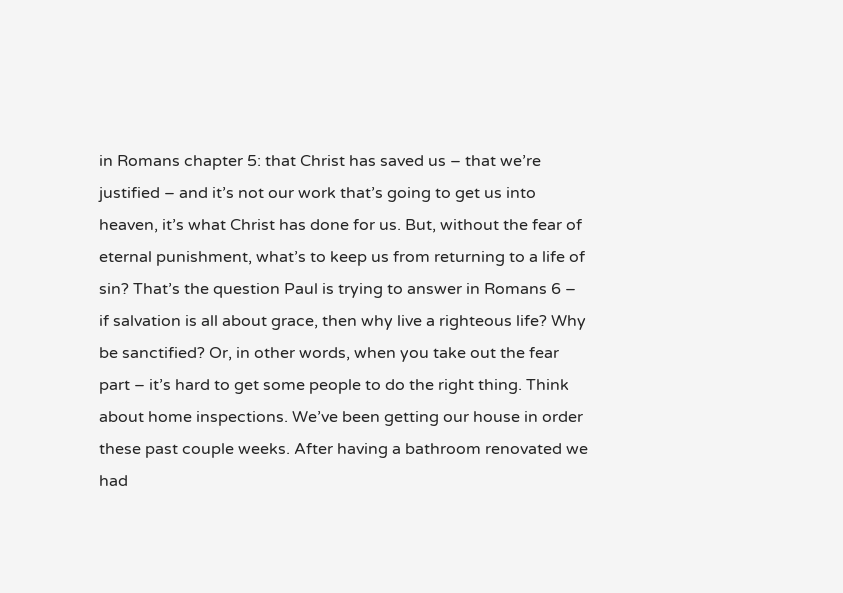in Romans chapter 5: that Christ has saved us – that we’re justified – and it’s not our work that’s going to get us into heaven, it’s what Christ has done for us. But, without the fear of eternal punishment, what’s to keep us from returning to a life of sin? That’s the question Paul is trying to answer in Romans 6 – if salvation is all about grace, then why live a righteous life? Why be sanctified? Or, in other words, when you take out the fear part – it’s hard to get some people to do the right thing. Think about home inspections. We’ve been getting our house in order these past couple weeks. After having a bathroom renovated we had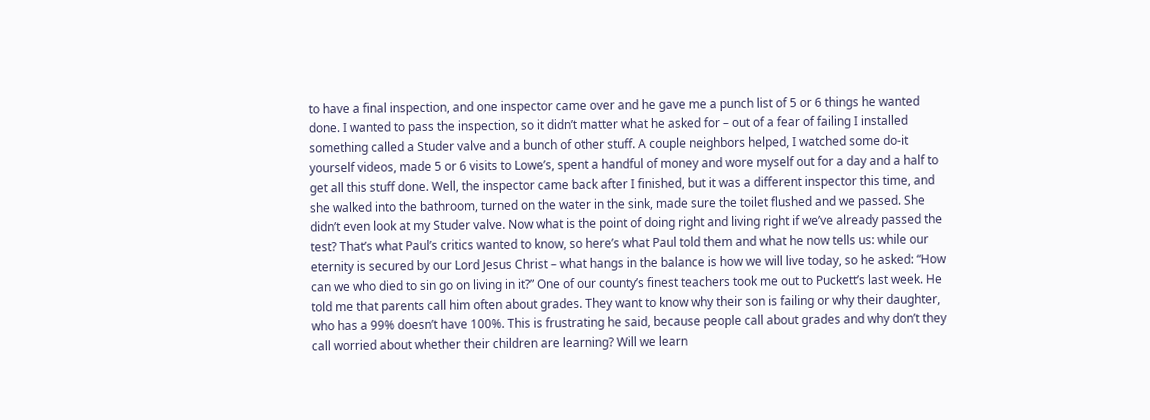to have a final inspection, and one inspector came over and he gave me a punch list of 5 or 6 things he wanted done. I wanted to pass the inspection, so it didn’t matter what he asked for – out of a fear of failing I installed something called a Studer valve and a bunch of other stuff. A couple neighbors helped, I watched some do-it yourself videos, made 5 or 6 visits to Lowe’s, spent a handful of money and wore myself out for a day and a half to get all this stuff done. Well, the inspector came back after I finished, but it was a different inspector this time, and she walked into the bathroom, turned on the water in the sink, made sure the toilet flushed and we passed. She didn’t even look at my Studer valve. Now what is the point of doing right and living right if we’ve already passed the test? That’s what Paul’s critics wanted to know, so here’s what Paul told them and what he now tells us: while our eternity is secured by our Lord Jesus Christ – what hangs in the balance is how we will live today, so he asked: “How can we who died to sin go on living in it?” One of our county’s finest teachers took me out to Puckett’s last week. He told me that parents call him often about grades. They want to know why their son is failing or why their daughter, who has a 99% doesn’t have 100%. This is frustrating he said, because people call about grades and why don’t they call worried about whether their children are learning? Will we learn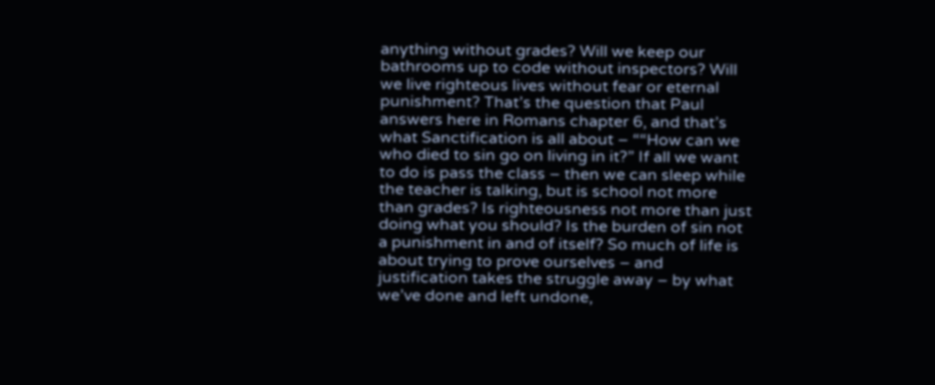anything without grades? Will we keep our bathrooms up to code without inspectors? Will we live righteous lives without fear or eternal punishment? That’s the question that Paul answers here in Romans chapter 6, and that’s what Sanctification is all about – ““How can we who died to sin go on living in it?” If all we want to do is pass the class – then we can sleep while the teacher is talking, but is school not more than grades? Is righteousness not more than just doing what you should? Is the burden of sin not a punishment in and of itself? So much of life is about trying to prove ourselves – and justification takes the struggle away – by what we’ve done and left undone,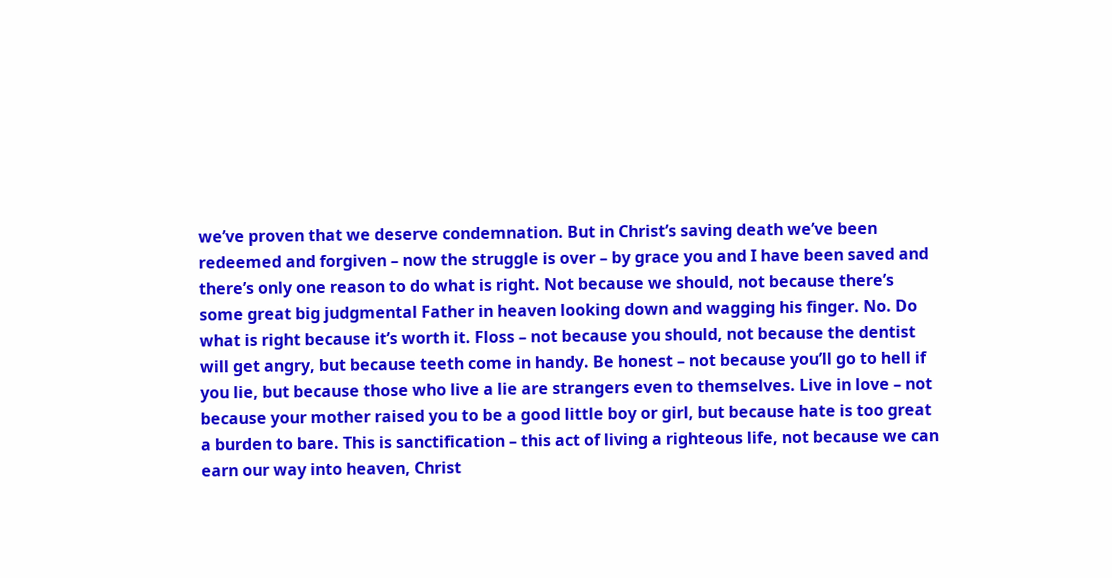we’ve proven that we deserve condemnation. But in Christ’s saving death we’ve been redeemed and forgiven – now the struggle is over – by grace you and I have been saved and there’s only one reason to do what is right. Not because we should, not because there’s some great big judgmental Father in heaven looking down and wagging his finger. No. Do what is right because it’s worth it. Floss – not because you should, not because the dentist will get angry, but because teeth come in handy. Be honest – not because you’ll go to hell if you lie, but because those who live a lie are strangers even to themselves. Live in love – not because your mother raised you to be a good little boy or girl, but because hate is too great a burden to bare. This is sanctification – this act of living a righteous life, not because we can earn our way into heaven, Christ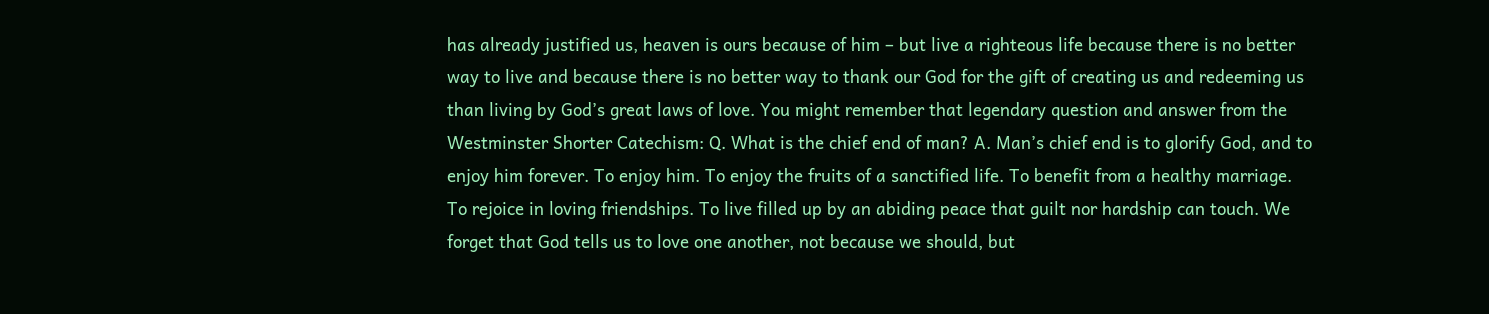has already justified us, heaven is ours because of him – but live a righteous life because there is no better way to live and because there is no better way to thank our God for the gift of creating us and redeeming us than living by God’s great laws of love. You might remember that legendary question and answer from the Westminster Shorter Catechism: Q. What is the chief end of man? A. Man’s chief end is to glorify God, and to enjoy him forever. To enjoy him. To enjoy the fruits of a sanctified life. To benefit from a healthy marriage. To rejoice in loving friendships. To live filled up by an abiding peace that guilt nor hardship can touch. We forget that God tells us to love one another, not because we should, but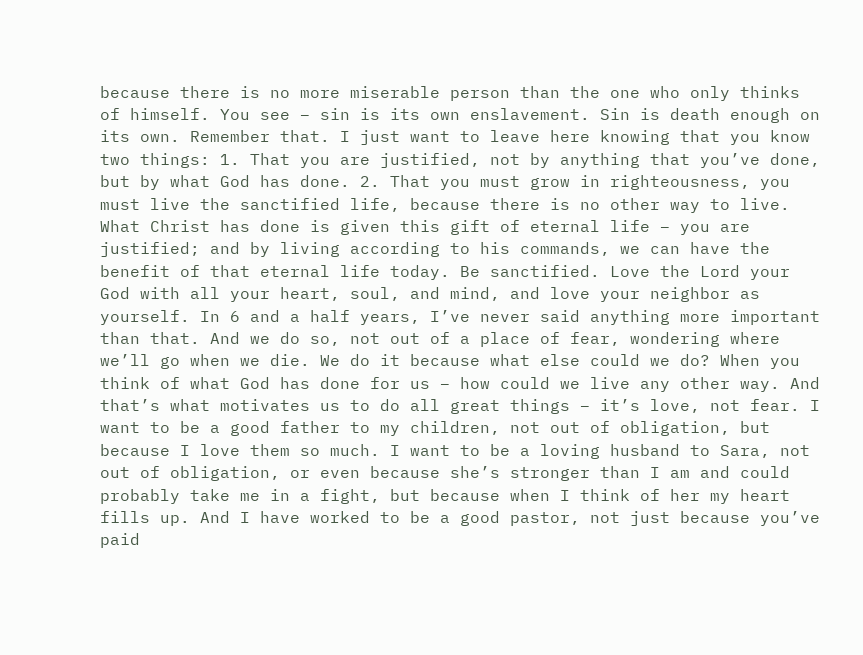because there is no more miserable person than the one who only thinks of himself. You see – sin is its own enslavement. Sin is death enough on its own. Remember that. I just want to leave here knowing that you know two things: 1. That you are justified, not by anything that you’ve done, but by what God has done. 2. That you must grow in righteousness, you must live the sanctified life, because there is no other way to live. What Christ has done is given this gift of eternal life – you are justified; and by living according to his commands, we can have the benefit of that eternal life today. Be sanctified. Love the Lord your God with all your heart, soul, and mind, and love your neighbor as yourself. In 6 and a half years, I’ve never said anything more important than that. And we do so, not out of a place of fear, wondering where we’ll go when we die. We do it because what else could we do? When you think of what God has done for us – how could we live any other way. And that’s what motivates us to do all great things – it’s love, not fear. I want to be a good father to my children, not out of obligation, but because I love them so much. I want to be a loving husband to Sara, not out of obligation, or even because she’s stronger than I am and could probably take me in a fight, but because when I think of her my heart fills up. And I have worked to be a good pastor, not just because you’ve paid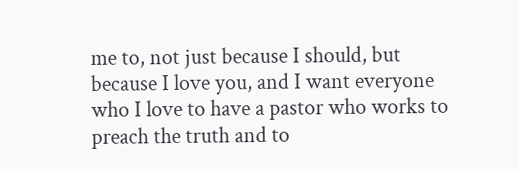me to, not just because I should, but because I love you, and I want everyone who I love to have a pastor who works to preach the truth and to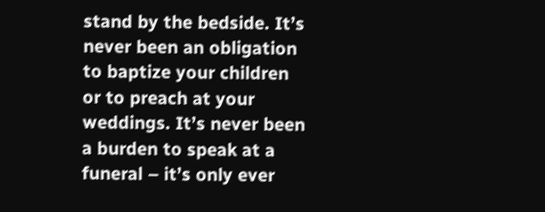stand by the bedside. It’s never been an obligation to baptize your children or to preach at your weddings. It’s never been a burden to speak at a funeral – it’s only ever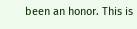been an honor. This is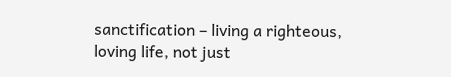sanctification – living a righteous, loving life, not just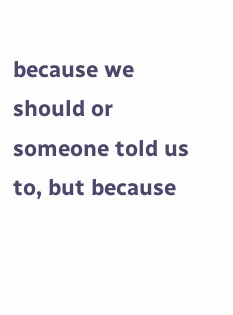because we should or someone told us to, but because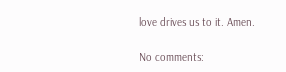love drives us to it. Amen.

No comments: